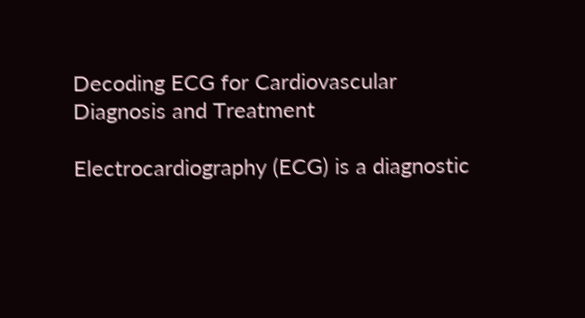Decoding ECG for Cardiovascular Diagnosis and Treatment

Electrocardiography (ECG) is a diagnostic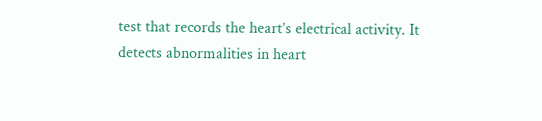test that records the heart’s electrical activity. It detects abnormalities in heart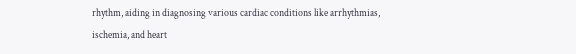rhythm, aiding in diagnosing various cardiac conditions like arrhythmias, ischemia, and heart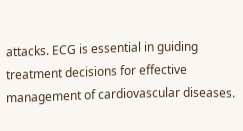attacks. ECG is essential in guiding treatment decisions for effective management of cardiovascular diseases.